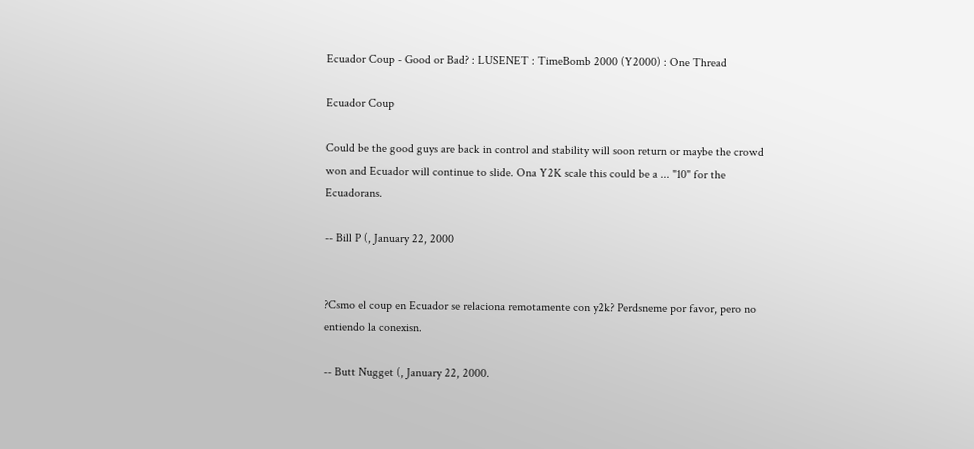Ecuador Coup - Good or Bad? : LUSENET : TimeBomb 2000 (Y2000) : One Thread

Ecuador Coup

Could be the good guys are back in control and stability will soon return or maybe the crowd won and Ecuador will continue to slide. Ona Y2K scale this could be a ... "10" for the Ecuadorans.

-- Bill P (, January 22, 2000


?Csmo el coup en Ecuador se relaciona remotamente con y2k? Perdsneme por favor, pero no entiendo la conexisn.

-- Butt Nugget (, January 22, 2000.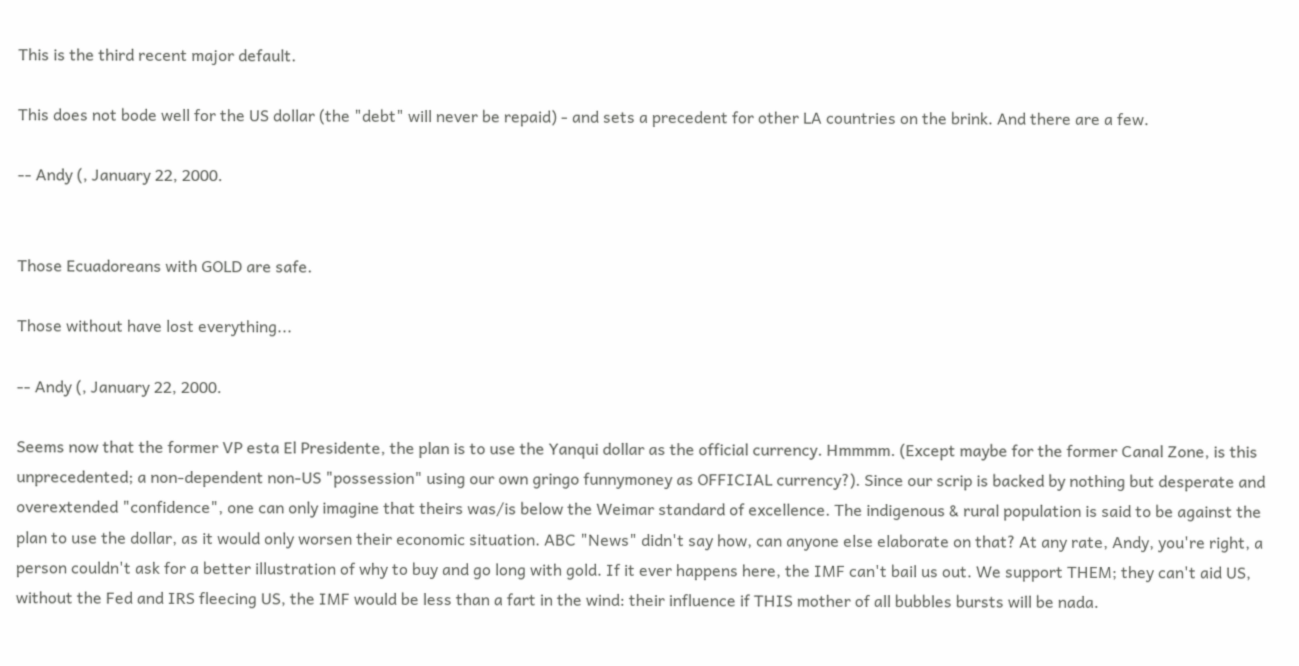This is the third recent major default.

This does not bode well for the US dollar (the "debt" will never be repaid) - and sets a precedent for other LA countries on the brink. And there are a few.

-- Andy (, January 22, 2000.


Those Ecuadoreans with GOLD are safe.

Those without have lost everything...

-- Andy (, January 22, 2000.

Seems now that the former VP esta El Presidente, the plan is to use the Yanqui dollar as the official currency. Hmmmm. (Except maybe for the former Canal Zone, is this unprecedented; a non-dependent non-US "possession" using our own gringo funnymoney as OFFICIAL currency?). Since our scrip is backed by nothing but desperate and overextended "confidence", one can only imagine that theirs was/is below the Weimar standard of excellence. The indigenous & rural population is said to be against the plan to use the dollar, as it would only worsen their economic situation. ABC "News" didn't say how, can anyone else elaborate on that? At any rate, Andy, you're right, a person couldn't ask for a better illustration of why to buy and go long with gold. If it ever happens here, the IMF can't bail us out. We support THEM; they can't aid US, without the Fed and IRS fleecing US, the IMF would be less than a fart in the wind: their influence if THIS mother of all bubbles bursts will be nada.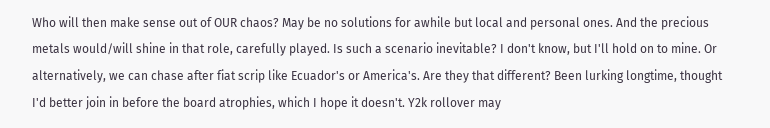Who will then make sense out of OUR chaos? May be no solutions for awhile but local and personal ones. And the precious metals would/will shine in that role, carefully played. Is such a scenario inevitable? I don't know, but I'll hold on to mine. Or alternatively, we can chase after fiat scrip like Ecuador's or America's. Are they that different? Been lurking longtime, thought I'd better join in before the board atrophies, which I hope it doesn't. Y2k rollover may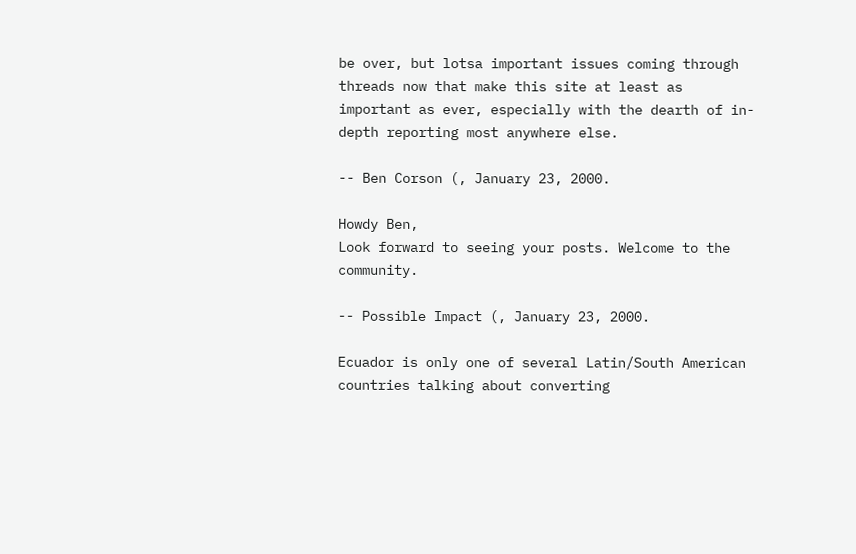be over, but lotsa important issues coming through threads now that make this site at least as important as ever, especially with the dearth of in-depth reporting most anywhere else.

-- Ben Corson (, January 23, 2000.

Howdy Ben,
Look forward to seeing your posts. Welcome to the community.

-- Possible Impact (, January 23, 2000.

Ecuador is only one of several Latin/South American countries talking about converting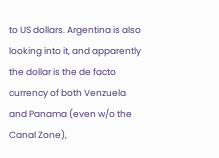to US dollars. Argentina is also looking into it, and apparently the dollar is the de facto currency of both Venzuela and Panama (even w/o the Canal Zone),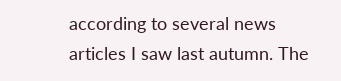according to several news articles I saw last autumn. The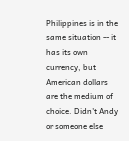Philippines is in the same situation -- it has its own currency, but American dollars are the medium of choice. Didn't Andy or someone else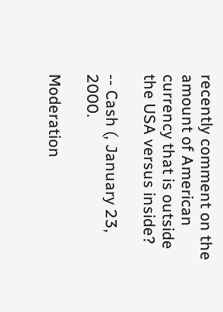recently comment on the amount of American currency that is outside the USA versus inside?

-- Cash (, January 23, 2000.

Moderation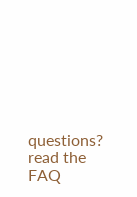questions? read the FAQ